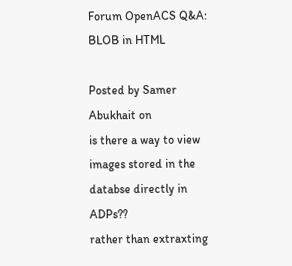Forum OpenACS Q&A: BLOB in HTML

Posted by Samer Abukhait on
is there a way to view images stored in the databse directly in ADPs??
rather than extraxting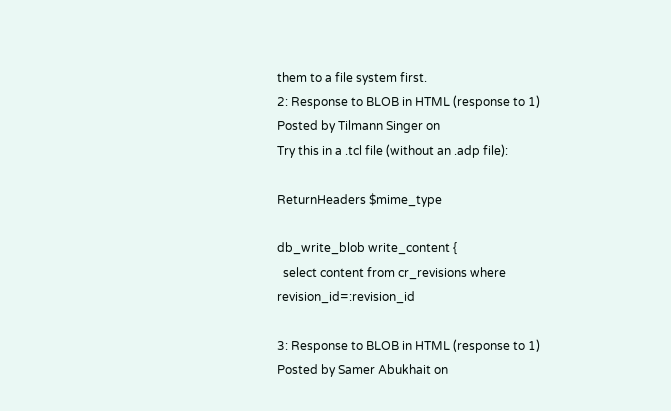them to a file system first.
2: Response to BLOB in HTML (response to 1)
Posted by Tilmann Singer on
Try this in a .tcl file (without an .adp file):

ReturnHeaders $mime_type

db_write_blob write_content {
  select content from cr_revisions where revision_id=:revision_id

3: Response to BLOB in HTML (response to 1)
Posted by Samer Abukhait on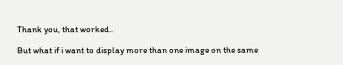Thank you, that worked..

But what if i want to display more than one image on the same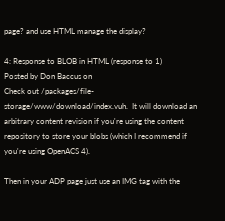page? and use HTML manage the display?

4: Response to BLOB in HTML (response to 1)
Posted by Don Baccus on
Check out /packages/file-storage/www/download/index.vuh.  It will download an arbitrary content revision if you're using the content repository to store your blobs (which I recommend if you're using OpenACS 4).

Then in your ADP page just use an IMG tag with the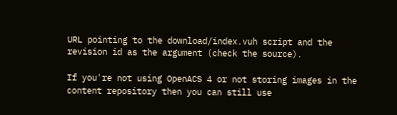URL pointing to the download/index.vuh script and the revision id as the argument (check the source).

If you're not using OpenACS 4 or not storing images in the content repository then you can still use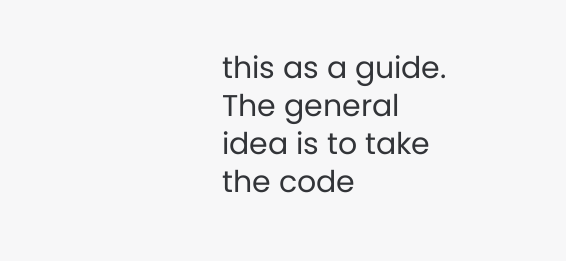this as a guide.  The general idea is to take the code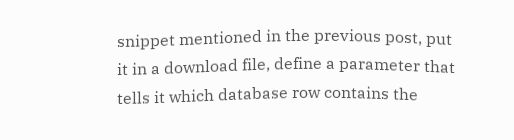snippet mentioned in the previous post, put it in a download file, define a parameter that tells it which database row contains the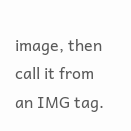image, then call it from an IMG tag.